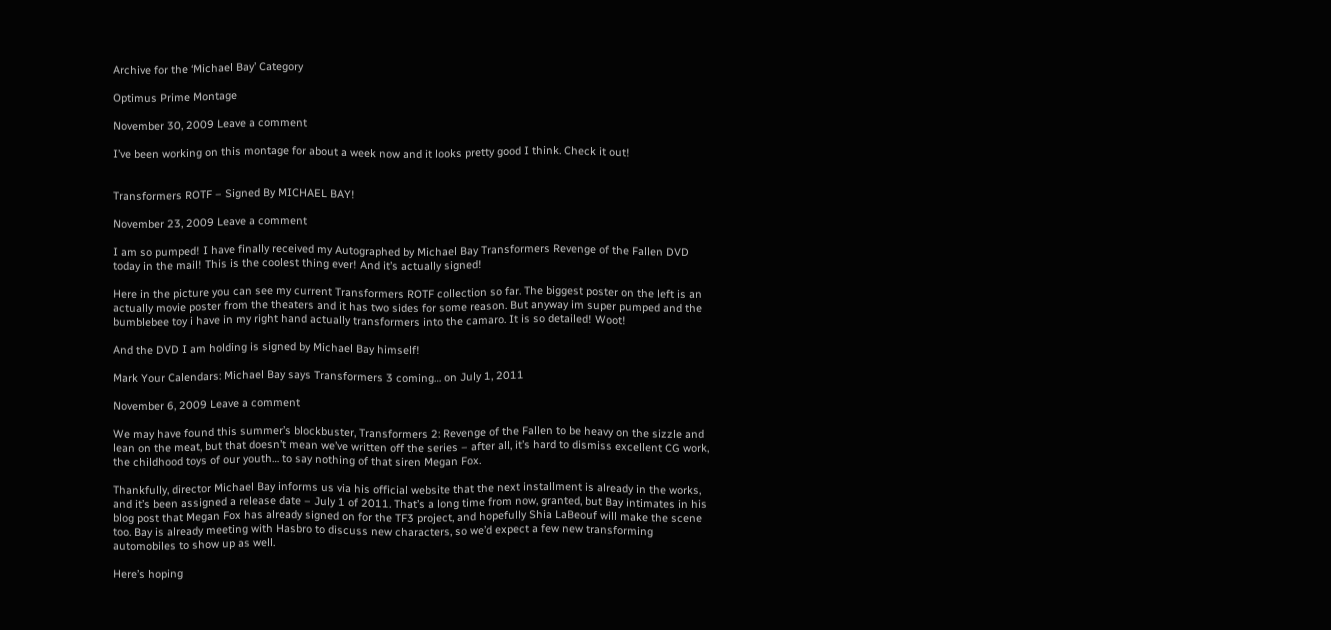Archive for the ‘Michael Bay’ Category

Optimus Prime Montage

November 30, 2009 Leave a comment

I’ve been working on this montage for about a week now and it looks pretty good I think. Check it out!


Transformers ROTF – Signed By MICHAEL BAY!

November 23, 2009 Leave a comment

I am so pumped! I have finally received my Autographed by Michael Bay Transformers Revenge of the Fallen DVD today in the mail! This is the coolest thing ever! And it’s actually signed!

Here in the picture you can see my current Transformers ROTF collection so far. The biggest poster on the left is an actually movie poster from the theaters and it has two sides for some reason. But anyway im super pumped and the bumblebee toy i have in my right hand actually transformers into the camaro. It is so detailed! Woot!

And the DVD I am holding is signed by Michael Bay himself!

Mark Your Calendars: Michael Bay says Transformers 3 coming… on July 1, 2011

November 6, 2009 Leave a comment

We may have found this summer’s blockbuster, Transformers 2: Revenge of the Fallen to be heavy on the sizzle and lean on the meat, but that doesn’t mean we’ve written off the series – after all, it’s hard to dismiss excellent CG work, the childhood toys of our youth… to say nothing of that siren Megan Fox.

Thankfully, director Michael Bay informs us via his official website that the next installment is already in the works, and it’s been assigned a release date – July 1 of 2011. That’s a long time from now, granted, but Bay intimates in his blog post that Megan Fox has already signed on for the TF3 project, and hopefully Shia LaBeouf will make the scene too. Bay is already meeting with Hasbro to discuss new characters, so we’d expect a few new transforming automobiles to show up as well.

Here’s hoping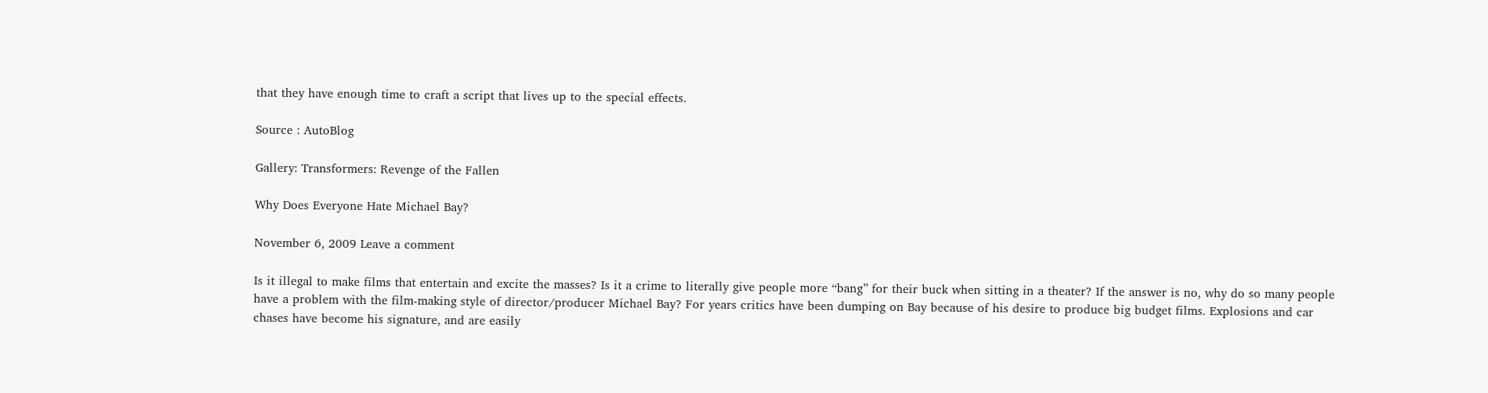that they have enough time to craft a script that lives up to the special effects.

Source : AutoBlog

Gallery: Transformers: Revenge of the Fallen

Why Does Everyone Hate Michael Bay?

November 6, 2009 Leave a comment

Is it illegal to make films that entertain and excite the masses? Is it a crime to literally give people more “bang” for their buck when sitting in a theater? If the answer is no, why do so many people have a problem with the film-making style of director/producer Michael Bay? For years critics have been dumping on Bay because of his desire to produce big budget films. Explosions and car chases have become his signature, and are easily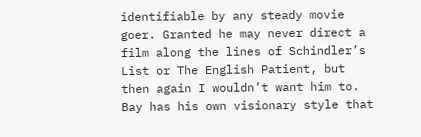identifiable by any steady movie goer. Granted he may never direct a film along the lines of Schindler’s List or The English Patient, but then again I wouldn’t want him to. Bay has his own visionary style that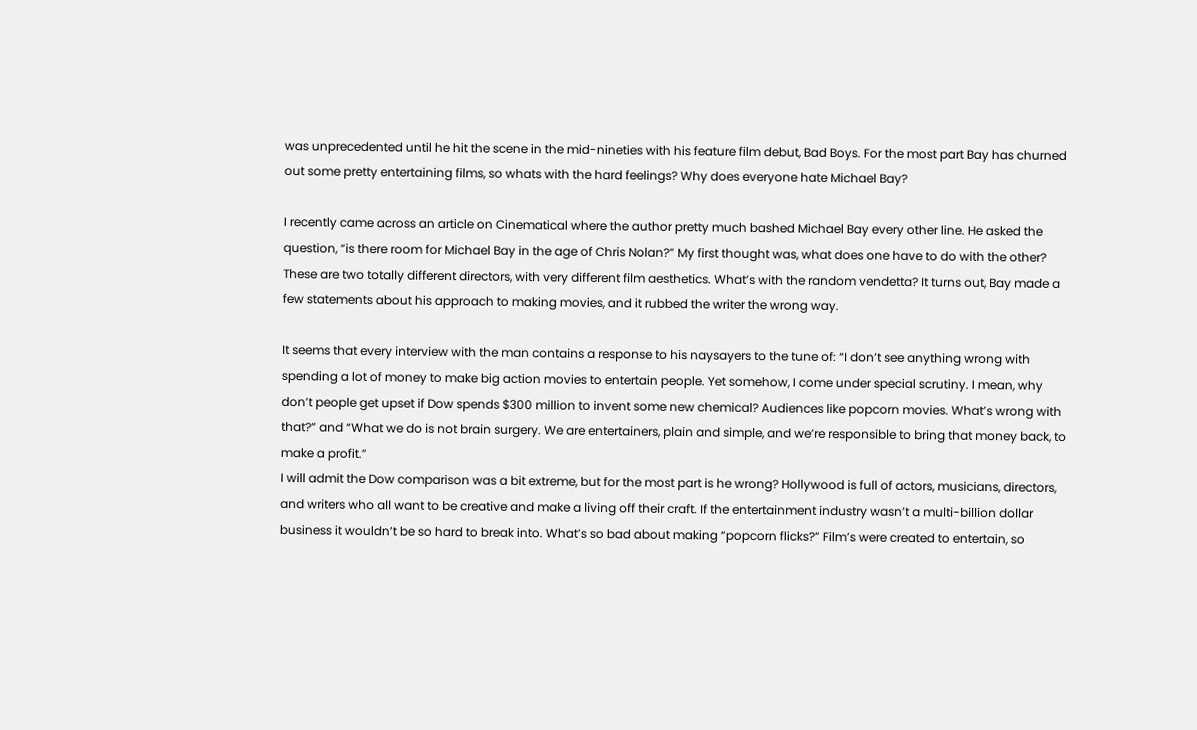was unprecedented until he hit the scene in the mid-nineties with his feature film debut, Bad Boys. For the most part Bay has churned out some pretty entertaining films, so whats with the hard feelings? Why does everyone hate Michael Bay?

I recently came across an article on Cinematical where the author pretty much bashed Michael Bay every other line. He asked the question, “is there room for Michael Bay in the age of Chris Nolan?” My first thought was, what does one have to do with the other? These are two totally different directors, with very different film aesthetics. What’s with the random vendetta? It turns out, Bay made a few statements about his approach to making movies, and it rubbed the writer the wrong way.

It seems that every interview with the man contains a response to his naysayers to the tune of: “I don’t see anything wrong with spending a lot of money to make big action movies to entertain people. Yet somehow, I come under special scrutiny. I mean, why don’t people get upset if Dow spends $300 million to invent some new chemical? Audiences like popcorn movies. What’s wrong with that?” and “What we do is not brain surgery. We are entertainers, plain and simple, and we’re responsible to bring that money back, to make a profit.”
I will admit the Dow comparison was a bit extreme, but for the most part is he wrong? Hollywood is full of actors, musicians, directors, and writers who all want to be creative and make a living off their craft. If the entertainment industry wasn’t a multi-billion dollar business it wouldn’t be so hard to break into. What’s so bad about making “popcorn flicks?” Film’s were created to entertain, so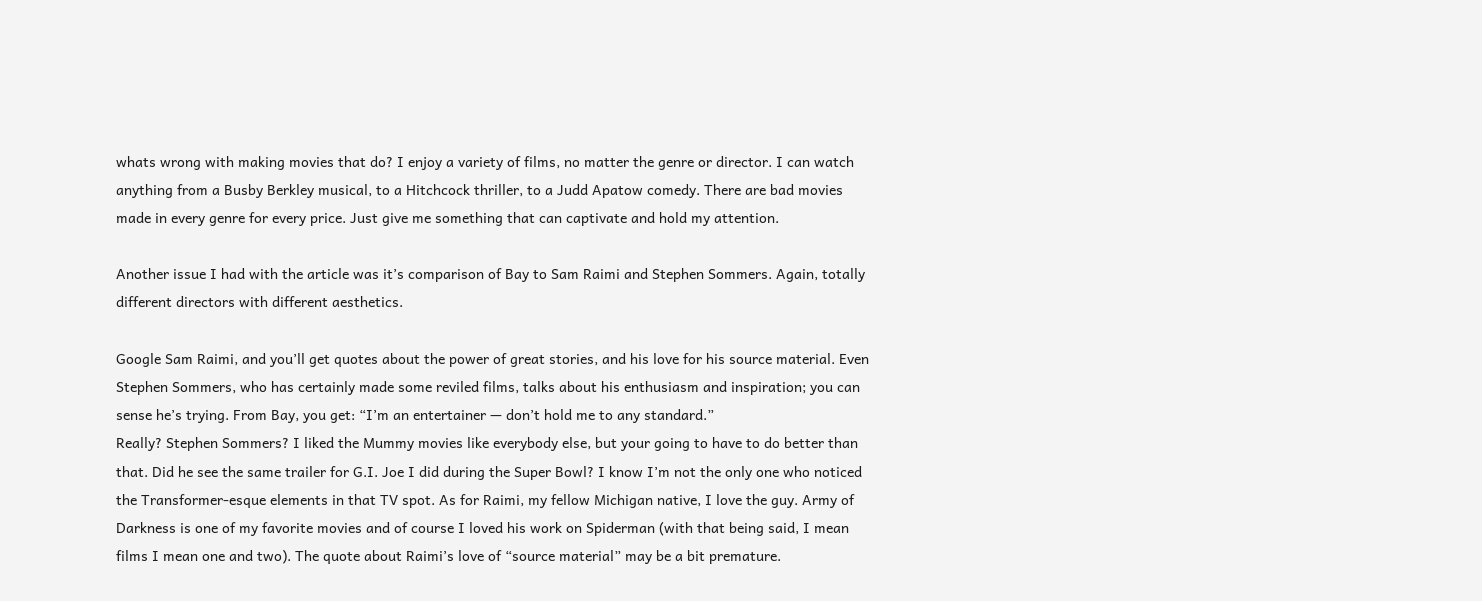whats wrong with making movies that do? I enjoy a variety of films, no matter the genre or director. I can watch anything from a Busby Berkley musical, to a Hitchcock thriller, to a Judd Apatow comedy. There are bad movies made in every genre for every price. Just give me something that can captivate and hold my attention.

Another issue I had with the article was it’s comparison of Bay to Sam Raimi and Stephen Sommers. Again, totally different directors with different aesthetics.

Google Sam Raimi, and you’ll get quotes about the power of great stories, and his love for his source material. Even Stephen Sommers, who has certainly made some reviled films, talks about his enthusiasm and inspiration; you can sense he’s trying. From Bay, you get: “I’m an entertainer — don’t hold me to any standard.”
Really? Stephen Sommers? I liked the Mummy movies like everybody else, but your going to have to do better than that. Did he see the same trailer for G.I. Joe I did during the Super Bowl? I know I’m not the only one who noticed the Transformer-esque elements in that TV spot. As for Raimi, my fellow Michigan native, I love the guy. Army of Darkness is one of my favorite movies and of course I loved his work on Spiderman (with that being said, I mean films I mean one and two). The quote about Raimi’s love of “source material” may be a bit premature.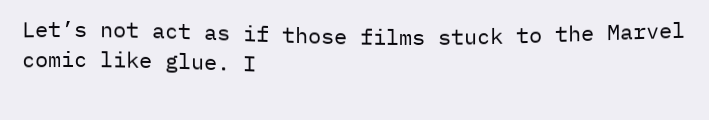Let’s not act as if those films stuck to the Marvel comic like glue. I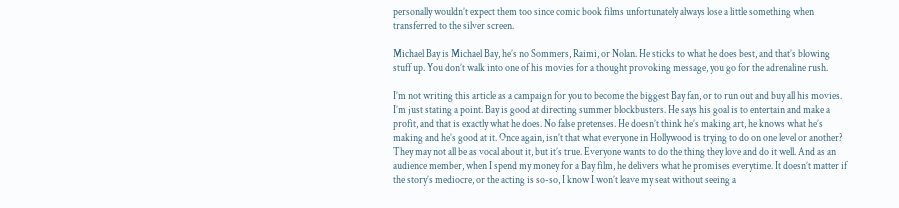personally wouldn’t expect them too since comic book films unfortunately always lose a little something when transferred to the silver screen.

Michael Bay is Michael Bay, he’s no Sommers, Raimi, or Nolan. He sticks to what he does best, and that’s blowing stuff up. You don’t walk into one of his movies for a thought provoking message, you go for the adrenaline rush.

I’m not writing this article as a campaign for you to become the biggest Bay fan, or to run out and buy all his movies. I’m just stating a point. Bay is good at directing summer blockbusters. He says his goal is to entertain and make a profit, and that is exactly what he does. No false pretenses. He doesn’t think he’s making art, he knows what he’s making and he’s good at it. Once again, isn’t that what everyone in Hollywood is trying to do on one level or another? They may not all be as vocal about it, but it’s true. Everyone wants to do the thing they love and do it well. And as an audience member, when I spend my money for a Bay film, he delivers what he promises everytime. It doesn’t matter if the story’s mediocre, or the acting is so-so, I know I won’t leave my seat without seeing a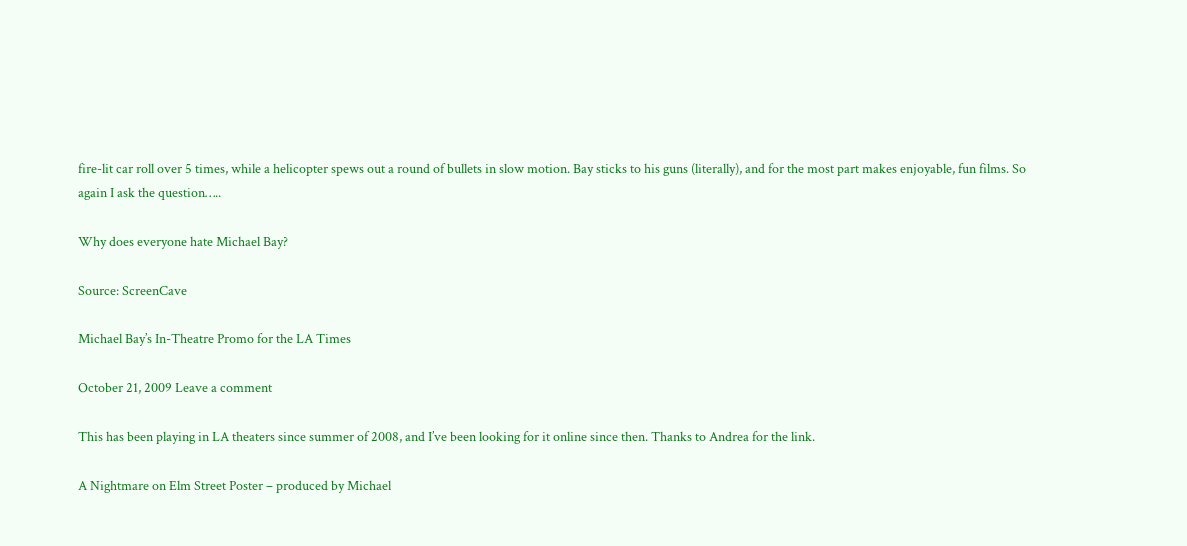fire-lit car roll over 5 times, while a helicopter spews out a round of bullets in slow motion. Bay sticks to his guns (literally), and for the most part makes enjoyable, fun films. So again I ask the question…..

Why does everyone hate Michael Bay?

Source: ScreenCave

Michael Bay’s In-Theatre Promo for the LA Times

October 21, 2009 Leave a comment

This has been playing in LA theaters since summer of 2008, and I’ve been looking for it online since then. Thanks to Andrea for the link.

A Nightmare on Elm Street Poster – produced by Michael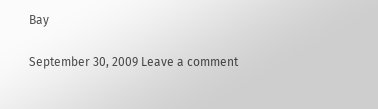Bay

September 30, 2009 Leave a comment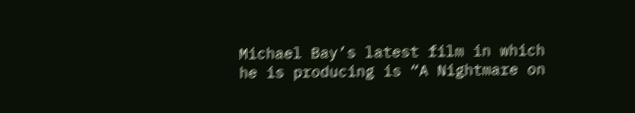Michael Bay’s latest film in which he is producing is “A Nightmare on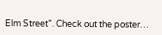Elm Street”. Check out the poster…